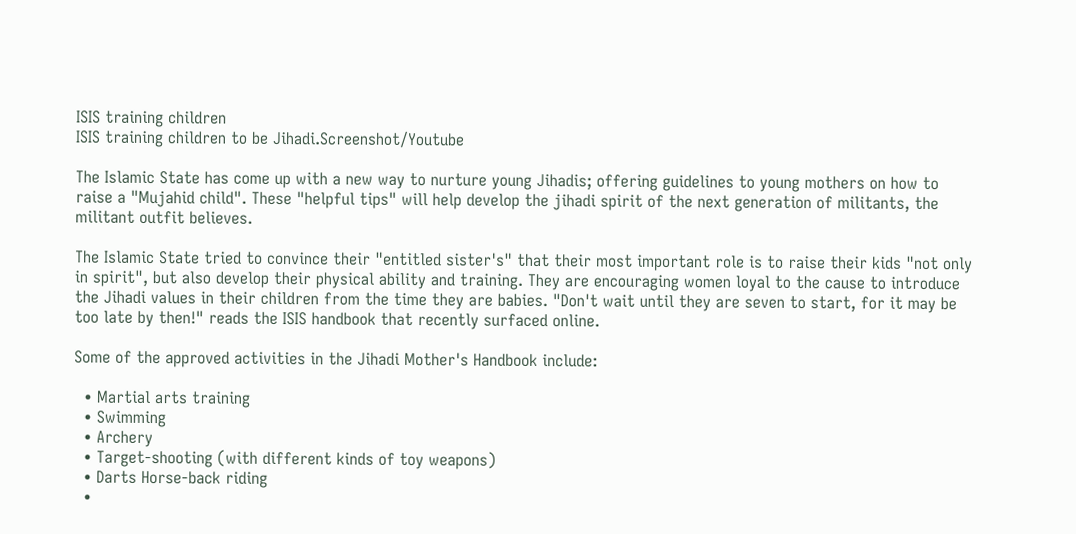ISIS training children
ISIS training children to be Jihadi.Screenshot/Youtube

The Islamic State has come up with a new way to nurture young Jihadis; offering guidelines to young mothers on how to raise a "Mujahid child". These "helpful tips" will help develop the jihadi spirit of the next generation of militants, the militant outfit believes.

The Islamic State tried to convince their "entitled sister's" that their most important role is to raise their kids "not only in spirit", but also develop their physical ability and training. They are encouraging women loyal to the cause to introduce the Jihadi values in their children from the time they are babies. "Don't wait until they are seven to start, for it may be too late by then!" reads the ISIS handbook that recently surfaced online.

Some of the approved activities in the Jihadi Mother's Handbook include:

  • Martial arts training
  • Swimming
  • Archery
  • Target-shooting (with different kinds of toy weapons)
  • Darts Horse-back riding
  •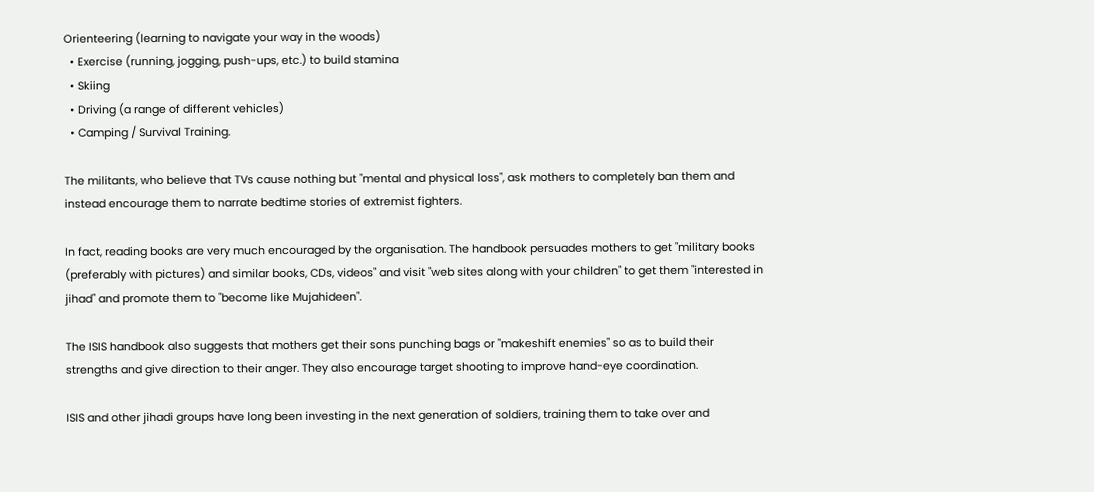Orienteering (learning to navigate your way in the woods)
  • Exercise (running, jogging, push-ups, etc.) to build stamina
  • Skiing
  • Driving (a range of different vehicles)
  • Camping / Survival Training.

The militants, who believe that TVs cause nothing but "mental and physical loss", ask mothers to completely ban them and instead encourage them to narrate bedtime stories of extremist fighters.

In fact, reading books are very much encouraged by the organisation. The handbook persuades mothers to get "military books (preferably with pictures) and similar books, CDs, videos" and visit "web sites along with your children" to get them "interested in jihad" and promote them to "become like Mujahideen".

The ISIS handbook also suggests that mothers get their sons punching bags or "makeshift enemies" so as to build their strengths and give direction to their anger. They also encourage target shooting to improve hand-eye coordination.

ISIS and other jihadi groups have long been investing in the next generation of soldiers, training them to take over and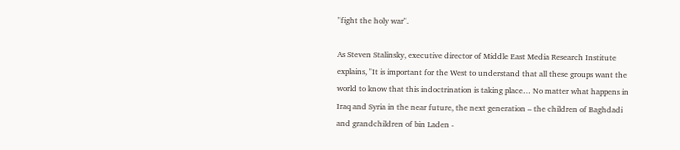"fight the holy war".

As Steven Stalinsky, executive director of Middle East Media Research Institute explains, "It is important for the West to understand that all these groups want the world to know that this indoctrination is taking place… No matter what happens in Iraq and Syria in the near future, the next generation – the children of Baghdadi and grandchildren of bin Laden -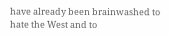have already been brainwashed to hate the West and to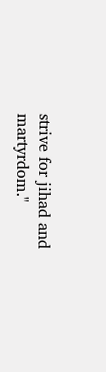strive for jihad and martyrdom."